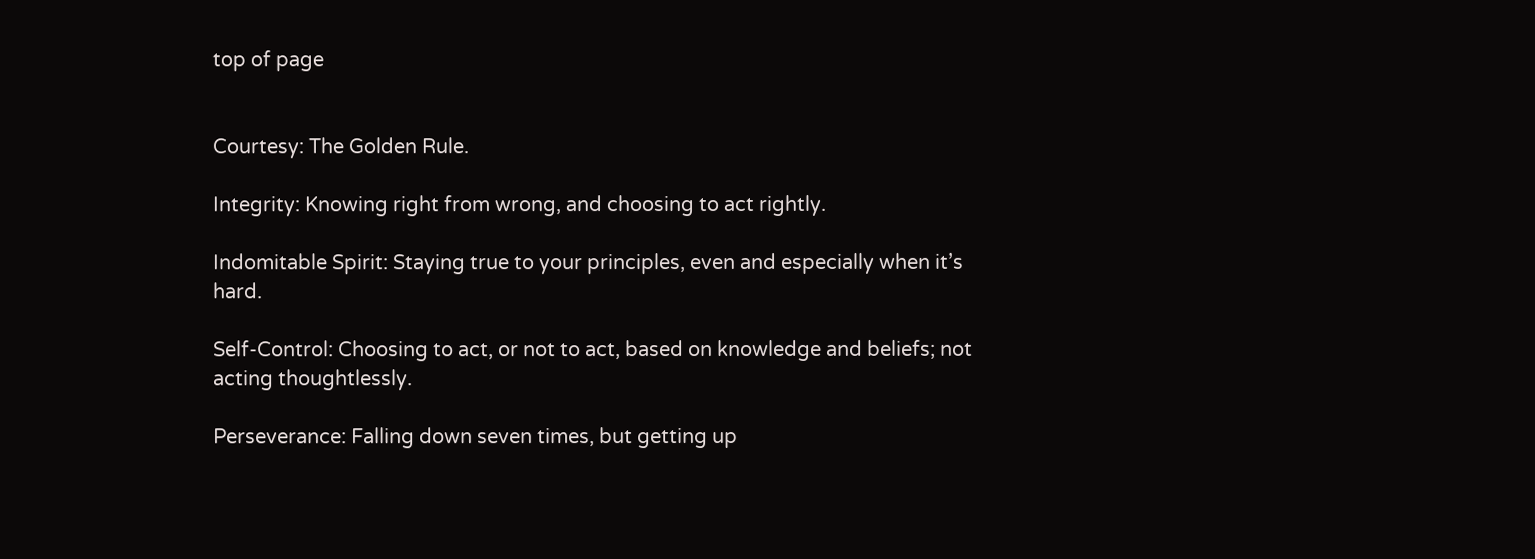top of page


Courtesy: The Golden Rule.

Integrity: Knowing right from wrong, and choosing to act rightly.

Indomitable Spirit: Staying true to your principles, even and especially when it’s hard.

Self-Control: Choosing to act, or not to act, based on knowledge and beliefs; not acting thoughtlessly.

Perseverance: Falling down seven times, but getting up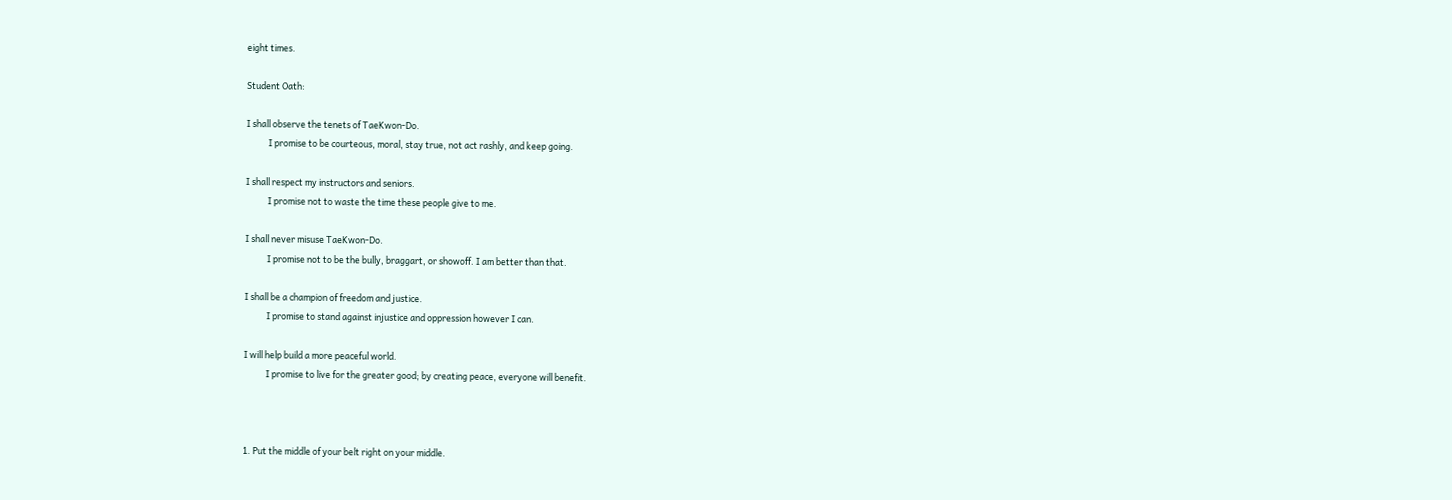eight times.

Student Oath:

I shall observe the tenets of TaeKwon-Do.
           I promise to be courteous, moral, stay true, not act rashly, and keep going.

I shall respect my instructors and seniors.
           I promise not to waste the time these people give to me.

I shall never misuse TaeKwon-Do.
           I promise not to be the bully, braggart, or showoff. I am better than that.

I shall be a champion of freedom and justice.
           I promise to stand against injustice and oppression however I can.

I will help build a more peaceful world.
           I promise to live for the greater good; by creating peace, everyone will benefit.



1. Put the middle of your belt right on your middle.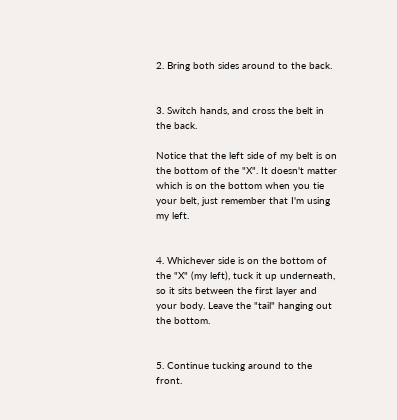2. Bring both sides around to the back.


3. Switch hands, and cross the belt in the back.

Notice that the left side of my belt is on the bottom of the "X". It doesn't matter which is on the bottom when you tie your belt, just remember that I'm using my left.


4. Whichever side is on the bottom of the "X" (my left), tuck it up underneath, so it sits between the first layer and your body. Leave the "tail" hanging out the bottom.


5. Continue tucking around to the front.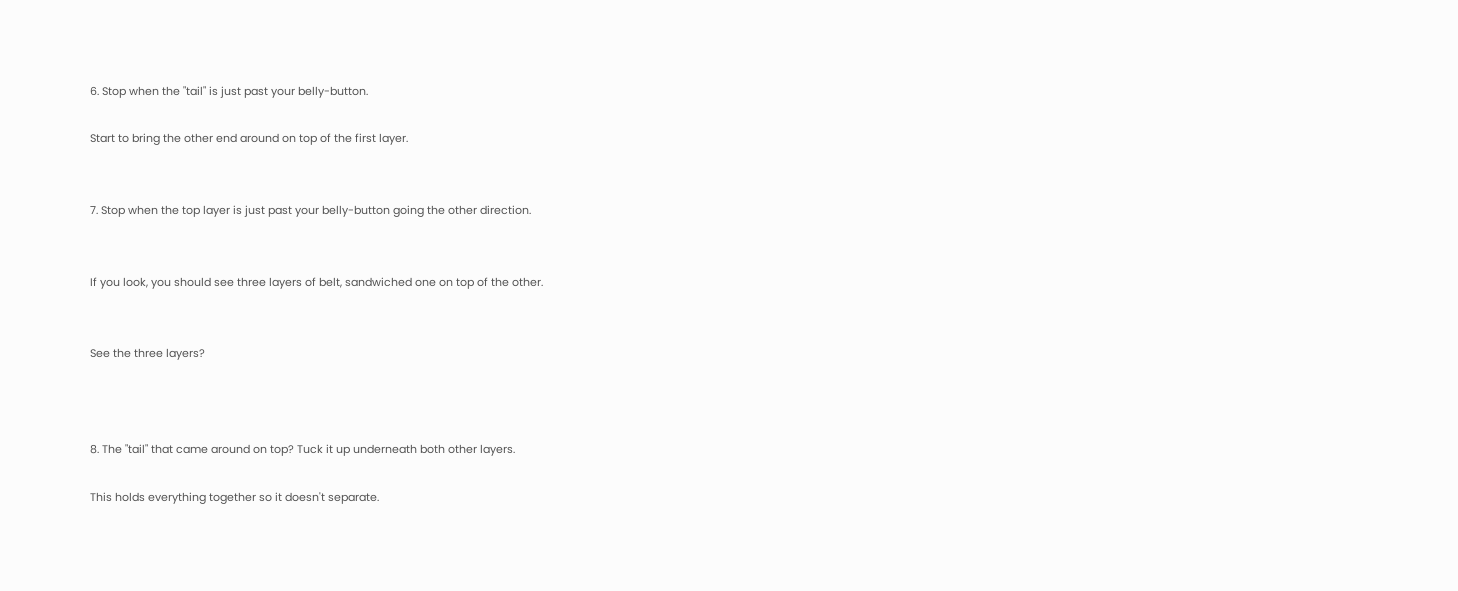6. Stop when the "tail" is just past your belly-button.

Start to bring the other end around on top of the first layer.


7. Stop when the top layer is just past your belly-button going the other direction.


If you look, you should see three layers of belt, sandwiched one on top of the other.


See the three layers?



8. The "tail" that came around on top? Tuck it up underneath both other layers.

This holds everything together so it doesn't separate.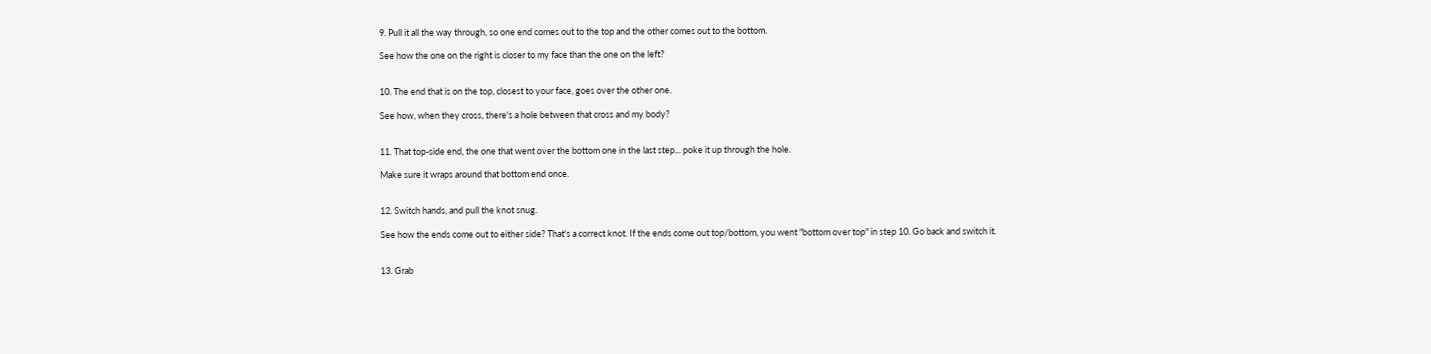9. Pull it all the way through, so one end comes out to the top and the other comes out to the bottom.

See how the one on the right is closer to my face than the one on the left?


10. The end that is on the top, closest to your face, goes over the other one.

See how, when they cross, there's a hole between that cross and my body?


11. That top-side end, the one that went over the bottom one in the last step... poke it up through the hole.

Make sure it wraps around that bottom end once.


12. Switch hands, and pull the knot snug.

See how the ends come out to either side? That's a correct knot. If the ends come out top/bottom, you went "bottom over top" in step 10. Go back and switch it.


13. Grab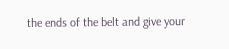the ends of the belt and give your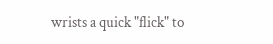wrists a quick "flick" to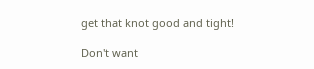get that knot good and tight!

Don't want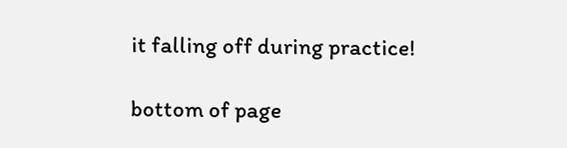it falling off during practice!

bottom of page